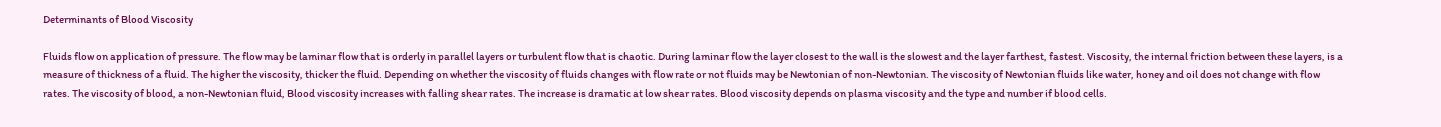Determinants of Blood Viscosity

Fluids flow on application of pressure. The flow may be laminar flow that is orderly in parallel layers or turbulent flow that is chaotic. During laminar flow the layer closest to the wall is the slowest and the layer farthest, fastest. Viscosity, the internal friction between these layers, is a measure of thickness of a fluid. The higher the viscosity, thicker the fluid. Depending on whether the viscosity of fluids changes with flow rate or not fluids may be Newtonian of non-Newtonian. The viscosity of Newtonian fluids like water, honey and oil does not change with flow rates. The viscosity of blood, a non-Newtonian fluid, Blood viscosity increases with falling shear rates. The increase is dramatic at low shear rates. Blood viscosity depends on plasma viscosity and the type and number if blood cells.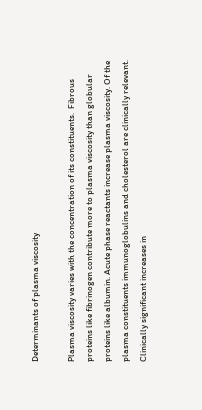Determinants of plasma viscosity

Plasma viscosity varies with the concentration of its constituents.  Fibrous proteins like fibrinogen contribute more to plasma viscosity than globular proteins like albumin. Acute phase reactants increase plasma viscosity. Of the plasma constituents immunoglobulins and cholesterol are clinically relevant. Clinically significant increases in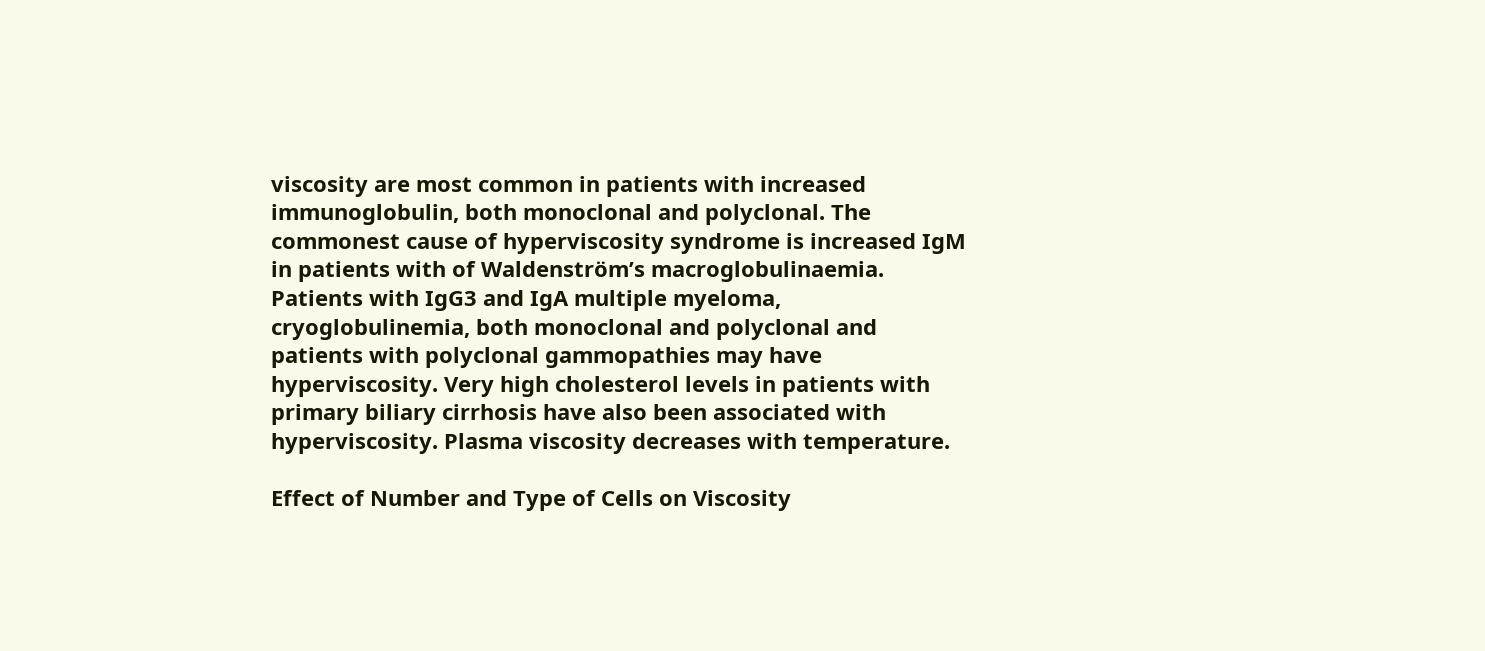viscosity are most common in patients with increased immunoglobulin, both monoclonal and polyclonal. The commonest cause of hyperviscosity syndrome is increased IgM in patients with of Waldenström’s macroglobulinaemia. Patients with IgG3 and IgA multiple myeloma, cryoglobulinemia, both monoclonal and polyclonal and patients with polyclonal gammopathies may have hyperviscosity. Very high cholesterol levels in patients with primary biliary cirrhosis have also been associated with hyperviscosity. Plasma viscosity decreases with temperature.

Effect of Number and Type of Cells on Viscosity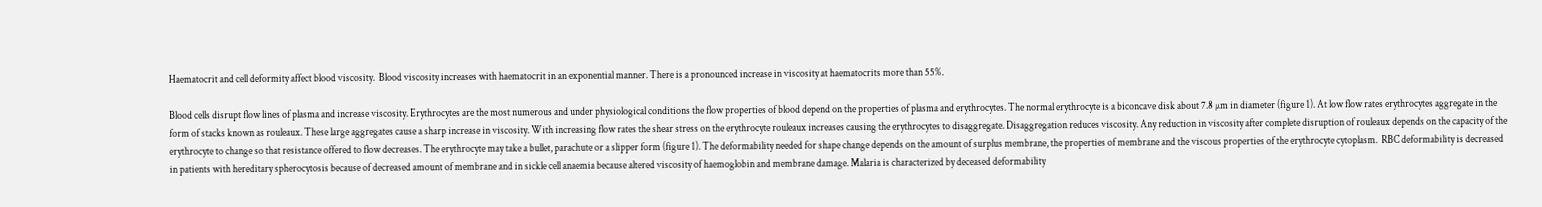Haematocrit and cell deformity affect blood viscosity.  Blood viscosity increases with haematocrit in an exponential manner. There is a pronounced increase in viscosity at haematocrits more than 55%.

Blood cells disrupt flow lines of plasma and increase viscosity. Erythrocytes are the most numerous and under physiological conditions the flow properties of blood depend on the properties of plasma and erythrocytes. The normal erythrocyte is a biconcave disk about 7.8 µm in diameter (figure 1). At low flow rates erythrocytes aggregate in the form of stacks known as rouleaux. These large aggregates cause a sharp increase in viscosity. With increasing flow rates the shear stress on the erythrocyte rouleaux increases causing the erythrocytes to disaggregate. Disaggregation reduces viscosity. Any reduction in viscosity after complete disruption of rouleaux depends on the capacity of the erythrocyte to change so that resistance offered to flow decreases. The erythrocyte may take a bullet, parachute or a slipper form (figure 1). The deformability needed for shape change depends on the amount of surplus membrane, the properties of membrane and the viscous properties of the erythrocyte cytoplasm.  RBC deformability is decreased in patients with hereditary spherocytosis because of decreased amount of membrane and in sickle cell anaemia because altered viscosity of haemoglobin and membrane damage. Malaria is characterized by deceased deformability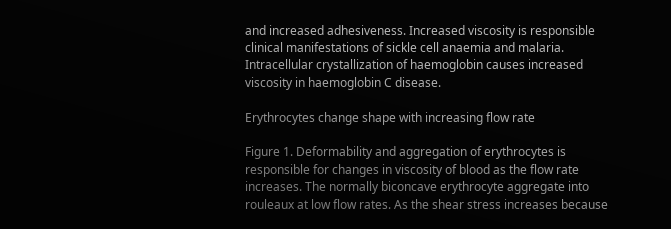and increased adhesiveness. Increased viscosity is responsible clinical manifestations of sickle cell anaemia and malaria. Intracellular crystallization of haemoglobin causes increased viscosity in haemoglobin C disease.

Erythrocytes change shape with increasing flow rate

Figure 1. Deformability and aggregation of erythrocytes is responsible for changes in viscosity of blood as the flow rate increases. The normally biconcave erythrocyte aggregate into rouleaux at low flow rates. As the shear stress increases because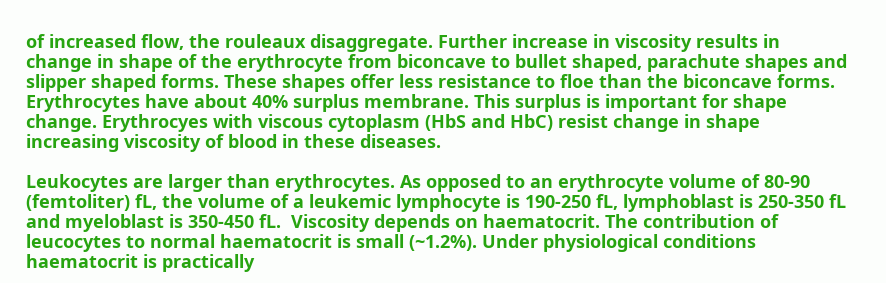of increased flow, the rouleaux disaggregate. Further increase in viscosity results in change in shape of the erythrocyte from biconcave to bullet shaped, parachute shapes and slipper shaped forms. These shapes offer less resistance to floe than the biconcave forms. Erythrocytes have about 40% surplus membrane. This surplus is important for shape change. Erythrocyes with viscous cytoplasm (HbS and HbC) resist change in shape increasing viscosity of blood in these diseases.

Leukocytes are larger than erythrocytes. As opposed to an erythrocyte volume of 80-90 (femtoliter) fL, the volume of a leukemic lymphocyte is 190-250 fL, lymphoblast is 250-350 fL and myeloblast is 350-450 fL.  Viscosity depends on haematocrit. The contribution of leucocytes to normal haematocrit is small (~1.2%). Under physiological conditions haematocrit is practically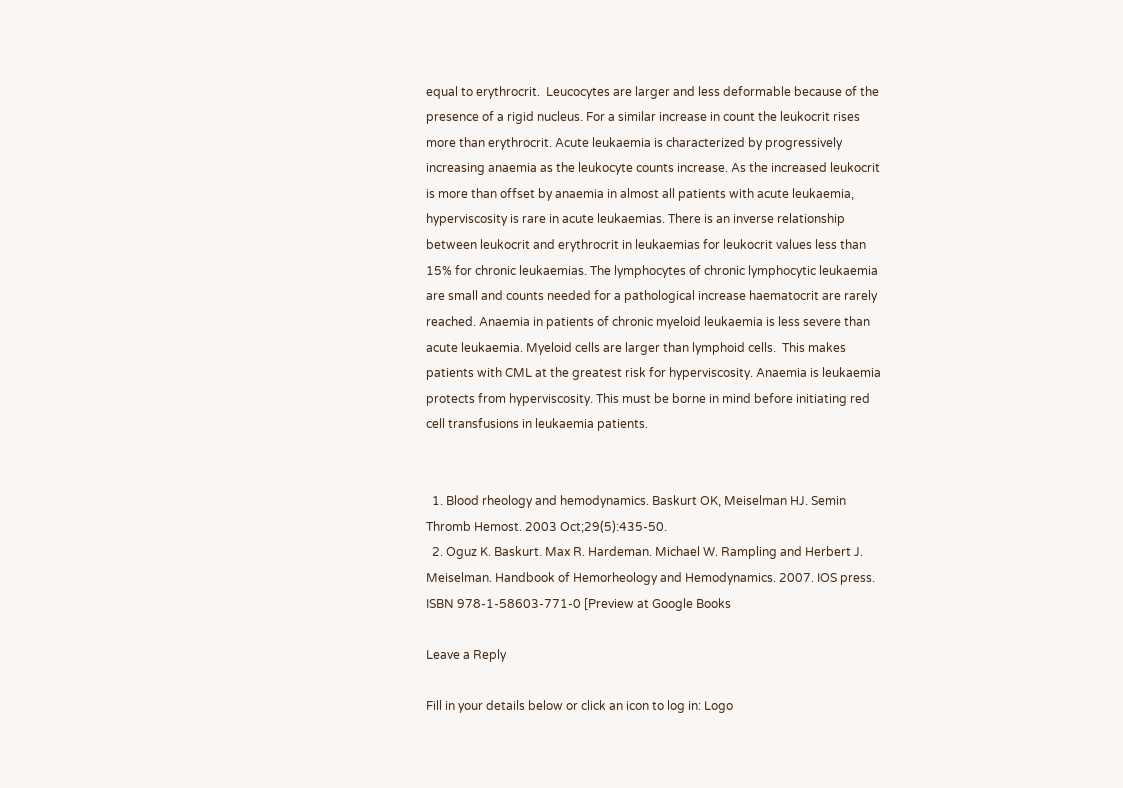equal to erythrocrit.  Leucocytes are larger and less deformable because of the presence of a rigid nucleus. For a similar increase in count the leukocrit rises more than erythrocrit. Acute leukaemia is characterized by progressively increasing anaemia as the leukocyte counts increase. As the increased leukocrit is more than offset by anaemia in almost all patients with acute leukaemia, hyperviscosity is rare in acute leukaemias. There is an inverse relationship between leukocrit and erythrocrit in leukaemias for leukocrit values less than 15% for chronic leukaemias. The lymphocytes of chronic lymphocytic leukaemia are small and counts needed for a pathological increase haematocrit are rarely reached. Anaemia in patients of chronic myeloid leukaemia is less severe than acute leukaemia. Myeloid cells are larger than lymphoid cells.  This makes patients with CML at the greatest risk for hyperviscosity. Anaemia is leukaemia protects from hyperviscosity. This must be borne in mind before initiating red cell transfusions in leukaemia patients.


  1. Blood rheology and hemodynamics. Baskurt OK, Meiselman HJ. Semin Thromb Hemost. 2003 Oct;29(5):435-50.
  2. Oguz K. Baskurt. Max R. Hardeman. Michael W. Rampling and Herbert J. Meiselman. Handbook of Hemorheology and Hemodynamics. 2007. IOS press. ISBN 978-1-58603-771-0 [Preview at Google Books

Leave a Reply

Fill in your details below or click an icon to log in: Logo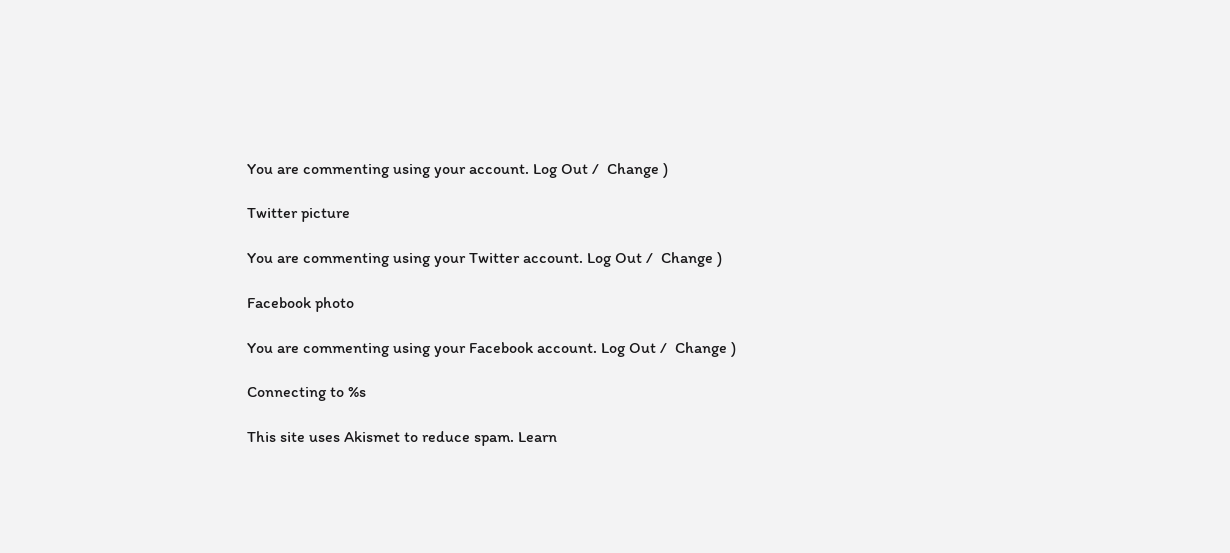You are commenting using your account. Log Out /  Change )

Twitter picture

You are commenting using your Twitter account. Log Out /  Change )

Facebook photo

You are commenting using your Facebook account. Log Out /  Change )

Connecting to %s

This site uses Akismet to reduce spam. Learn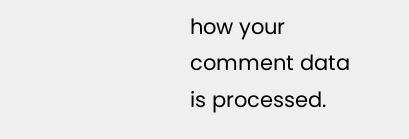how your comment data is processed.